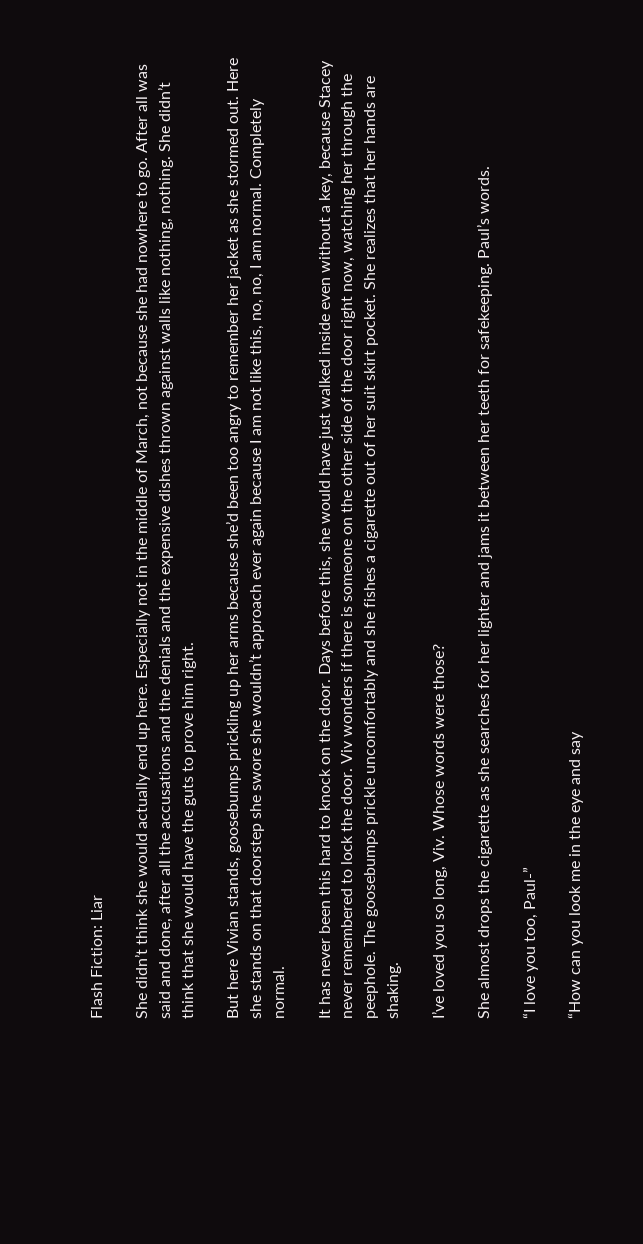Flash Fiction: Liar

She didn’t think she would actually end up here. Especially not in the middle of March, not because she had nowhere to go. After all was said and done, after all the accusations and the denials and the expensive dishes thrown against walls like nothing, nothing. She didn’t think that she would have the guts to prove him right.

But here Vivian stands, goosebumps prickling up her arms because she’d been too angry to remember her jacket as she stormed out. Here she stands on that doorstep she swore she wouldn’t approach ever again because I am not like this, no, no, I am normal. Completely normal.

It has never been this hard to knock on the door. Days before this, she would have just walked inside even without a key, because Stacey never remembered to lock the door. Viv wonders if there is someone on the other side of the door right now, watching her through the peephole. The goosebumps prickle uncomfortably and she fishes a cigarette out of her suit skirt pocket. She realizes that her hands are shaking.

I’ve loved you so long, Viv. Whose words were those?

She almost drops the cigarette as she searches for her lighter and jams it between her teeth for safekeeping. Paul’s words.

“I love you too, Paul-”

“How can you look me in the eye and say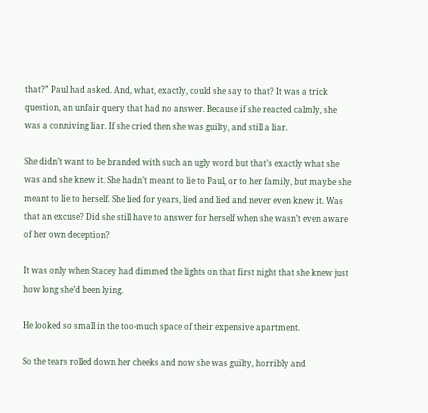that?” Paul had asked. And, what, exactly, could she say to that? It was a trick question, an unfair query that had no answer. Because if she reacted calmly, she was a conniving liar. If she cried then she was guilty, and still a liar.

She didn’t want to be branded with such an ugly word but that’s exactly what she was and she knew it. She hadn’t meant to lie to Paul, or to her family, but maybe she meant to lie to herself. She lied for years, lied and lied and never even knew it. Was that an excuse? Did she still have to answer for herself when she wasn’t even aware of her own deception?

It was only when Stacey had dimmed the lights on that first night that she knew just how long she’d been lying.

He looked so small in the too-much space of their expensive apartment.

So the tears rolled down her cheeks and now she was guilty, horribly and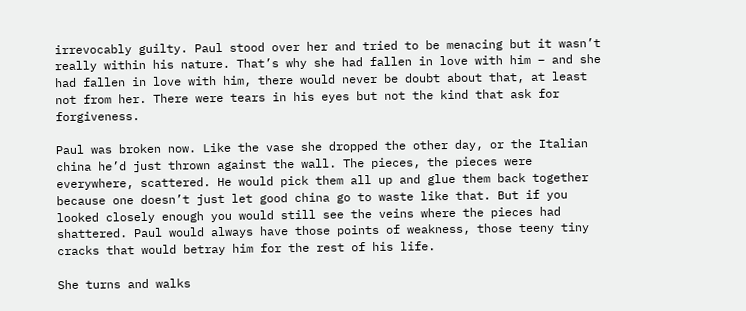irrevocably guilty. Paul stood over her and tried to be menacing but it wasn’t really within his nature. That’s why she had fallen in love with him – and she had fallen in love with him, there would never be doubt about that, at least not from her. There were tears in his eyes but not the kind that ask for forgiveness.

Paul was broken now. Like the vase she dropped the other day, or the Italian china he’d just thrown against the wall. The pieces, the pieces were everywhere, scattered. He would pick them all up and glue them back together because one doesn’t just let good china go to waste like that. But if you looked closely enough you would still see the veins where the pieces had shattered. Paul would always have those points of weakness, those teeny tiny cracks that would betray him for the rest of his life.

She turns and walks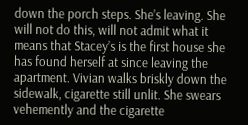down the porch steps. She’s leaving. She will not do this, will not admit what it means that Stacey’s is the first house she has found herself at since leaving the apartment. Vivian walks briskly down the sidewalk, cigarette still unlit. She swears vehemently and the cigarette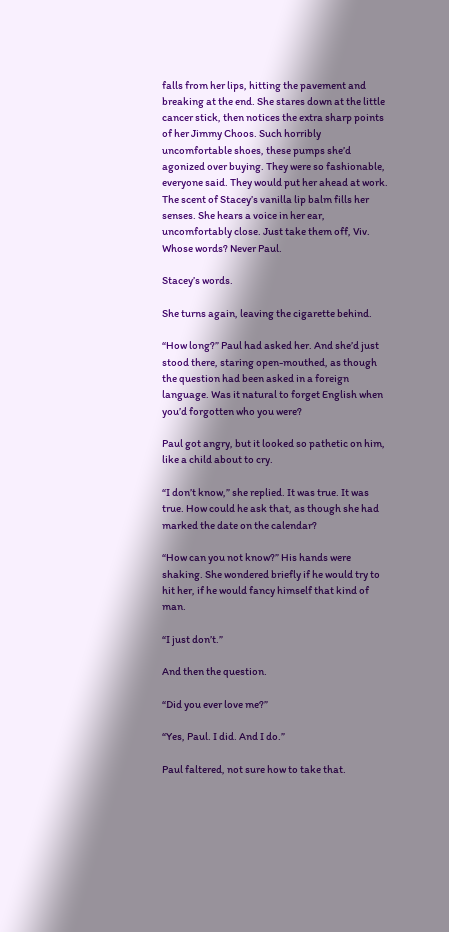falls from her lips, hitting the pavement and breaking at the end. She stares down at the little cancer stick, then notices the extra sharp points of her Jimmy Choos. Such horribly uncomfortable shoes, these pumps she’d agonized over buying. They were so fashionable, everyone said. They would put her ahead at work. The scent of Stacey’s vanilla lip balm fills her senses. She hears a voice in her ear, uncomfortably close. Just take them off, Viv. Whose words? Never Paul.

Stacey’s words.

She turns again, leaving the cigarette behind.

“How long?” Paul had asked her. And she’d just stood there, staring open-mouthed, as though the question had been asked in a foreign language. Was it natural to forget English when you’d forgotten who you were?

Paul got angry, but it looked so pathetic on him, like a child about to cry.

“I don’t know,” she replied. It was true. It was true. How could he ask that, as though she had marked the date on the calendar?

“How can you not know?” His hands were shaking. She wondered briefly if he would try to hit her, if he would fancy himself that kind of man.

“I just don’t.”

And then the question.

“Did you ever love me?”

“Yes, Paul. I did. And I do.”

Paul faltered, not sure how to take that.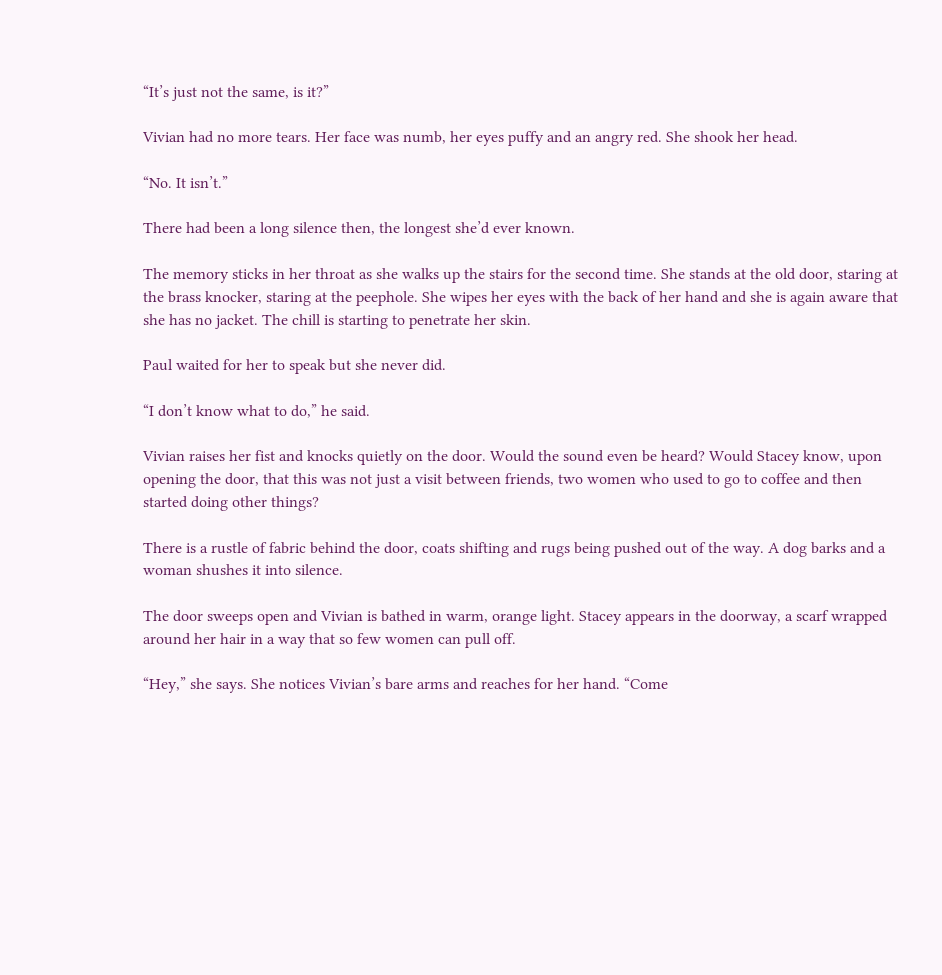“It’s just not the same, is it?”

Vivian had no more tears. Her face was numb, her eyes puffy and an angry red. She shook her head.

“No. It isn’t.”

There had been a long silence then, the longest she’d ever known.

The memory sticks in her throat as she walks up the stairs for the second time. She stands at the old door, staring at the brass knocker, staring at the peephole. She wipes her eyes with the back of her hand and she is again aware that she has no jacket. The chill is starting to penetrate her skin.

Paul waited for her to speak but she never did.

“I don’t know what to do,” he said.

Vivian raises her fist and knocks quietly on the door. Would the sound even be heard? Would Stacey know, upon opening the door, that this was not just a visit between friends, two women who used to go to coffee and then started doing other things?

There is a rustle of fabric behind the door, coats shifting and rugs being pushed out of the way. A dog barks and a woman shushes it into silence.

The door sweeps open and Vivian is bathed in warm, orange light. Stacey appears in the doorway, a scarf wrapped around her hair in a way that so few women can pull off.

“Hey,” she says. She notices Vivian’s bare arms and reaches for her hand. “Come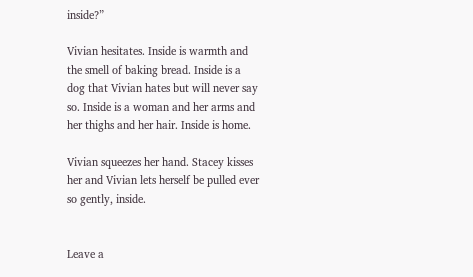inside?”

Vivian hesitates. Inside is warmth and the smell of baking bread. Inside is a dog that Vivian hates but will never say so. Inside is a woman and her arms and her thighs and her hair. Inside is home.

Vivian squeezes her hand. Stacey kisses her and Vivian lets herself be pulled ever so gently, inside.


Leave a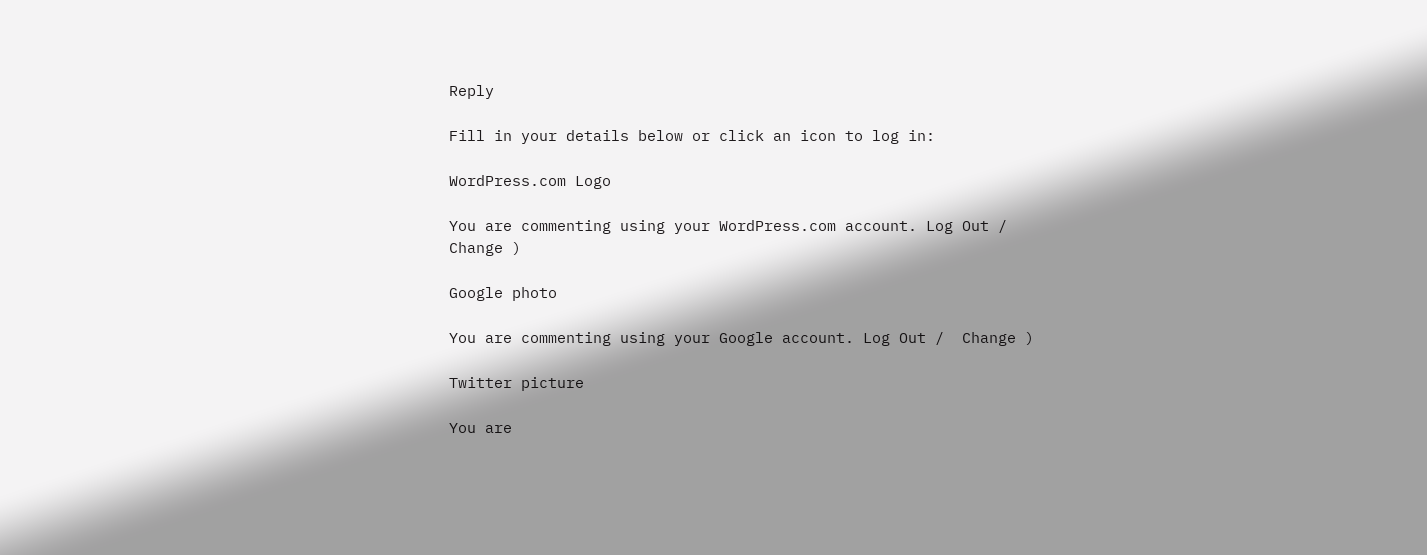Reply

Fill in your details below or click an icon to log in:

WordPress.com Logo

You are commenting using your WordPress.com account. Log Out /  Change )

Google photo

You are commenting using your Google account. Log Out /  Change )

Twitter picture

You are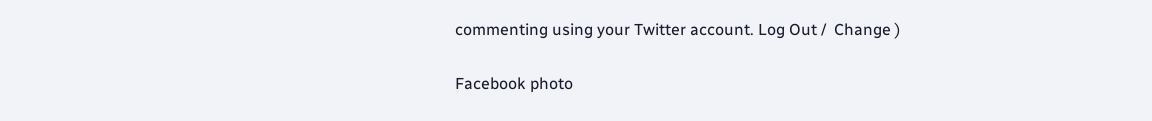commenting using your Twitter account. Log Out /  Change )

Facebook photo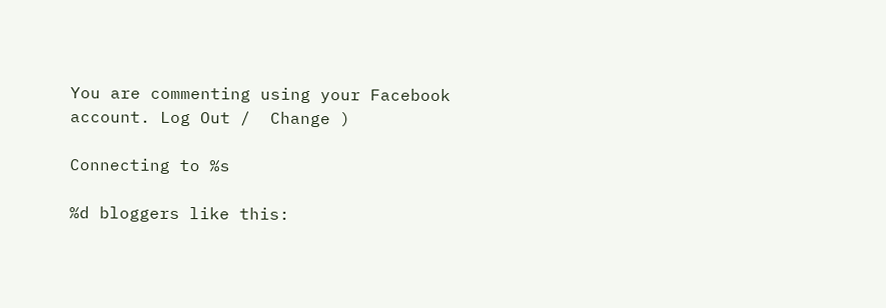You are commenting using your Facebook account. Log Out /  Change )

Connecting to %s

%d bloggers like this: